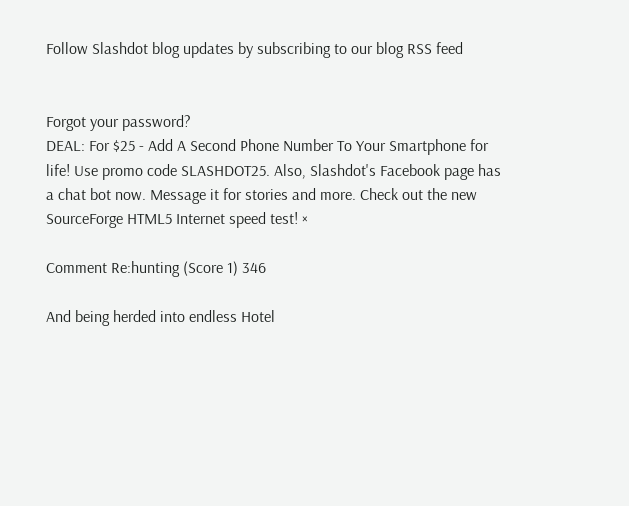Follow Slashdot blog updates by subscribing to our blog RSS feed


Forgot your password?
DEAL: For $25 - Add A Second Phone Number To Your Smartphone for life! Use promo code SLASHDOT25. Also, Slashdot's Facebook page has a chat bot now. Message it for stories and more. Check out the new SourceForge HTML5 Internet speed test! ×

Comment Re:hunting (Score 1) 346

And being herded into endless Hotel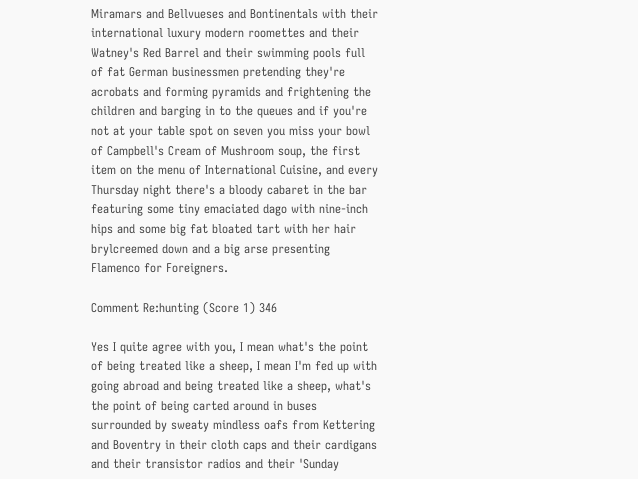Miramars and Bellvueses and Bontinentals with their international luxury modern roomettes and their Watney's Red Barrel and their swimming pools full of fat German businessmen pretending they're acrobats and forming pyramids and frightening the children and barging in to the queues and if you're not at your table spot on seven you miss your bowl of Campbell's Cream of Mushroom soup, the first item on the menu of International Cuisine, and every Thursday night there's a bloody cabaret in the bar featuring some tiny emaciated dago with nine-inch hips and some big fat bloated tart with her hair brylcreemed down and a big arse presenting Flamenco for Foreigners.

Comment Re:hunting (Score 1) 346

Yes I quite agree with you, I mean what's the point of being treated like a sheep, I mean I'm fed up with going abroad and being treated like a sheep, what's the point of being carted around in buses surrounded by sweaty mindless oafs from Kettering and Boventry in their cloth caps and their cardigans and their transistor radios and their 'Sunday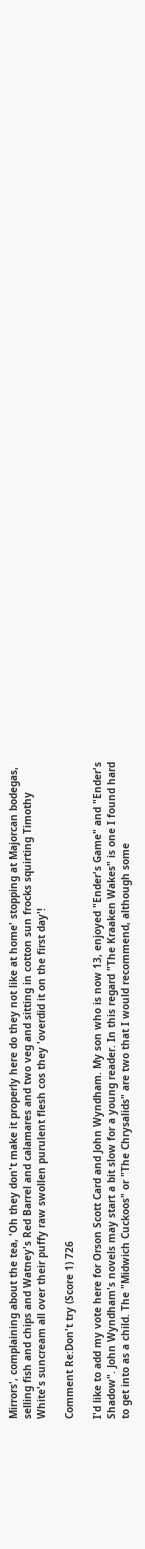Mirrors', complaining about the tea, 'Oh they don't make it properly here do they not like at home' stopping at Majorcan bodegas, selling fish and chips and Watney's Red Barrel and calamares and two veg and sitting in cotton sun frocks squirting Timothy White's suncream all over their puffy raw swollen purulent flesh cos they 'overdid it on the first day'!

Comment Re:Don't try (Score 1) 726

I'd like to add my vote here for Orson Scott Card and John Wyndham. My son who is now 13, enjoyed "Ender's Game" and "Ender's Shadow". John Wyndham's novels may start a bit slow for a young reader. In this regard "The Kraaken Wakes" is one I found hard to get into as a child. The "Midwich Cuckoos" or "The Chrysalids" are two that I would recommend, although some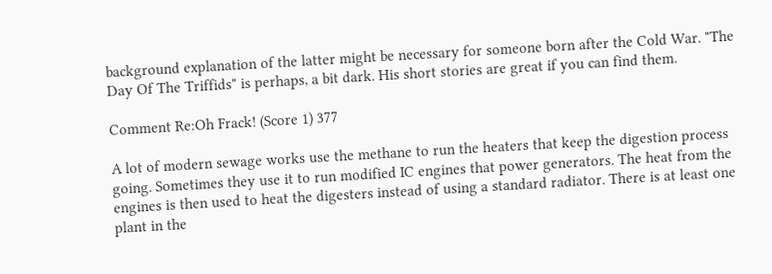background explanation of the latter might be necessary for someone born after the Cold War. "The Day Of The Triffids" is perhaps, a bit dark. His short stories are great if you can find them.

Comment Re:Oh Frack! (Score 1) 377

A lot of modern sewage works use the methane to run the heaters that keep the digestion process going. Sometimes they use it to run modified IC engines that power generators. The heat from the engines is then used to heat the digesters instead of using a standard radiator. There is at least one plant in the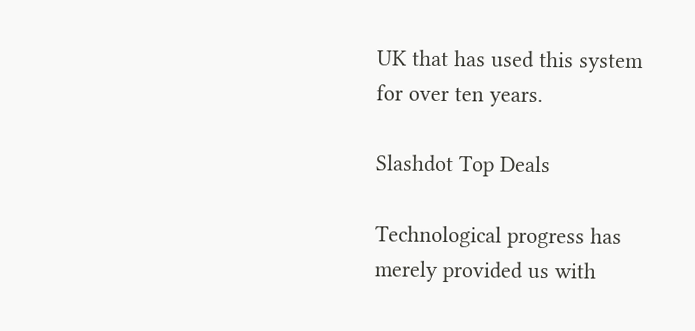UK that has used this system for over ten years.

Slashdot Top Deals

Technological progress has merely provided us with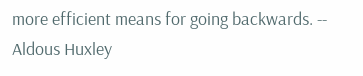more efficient means for going backwards. -- Aldous Huxley